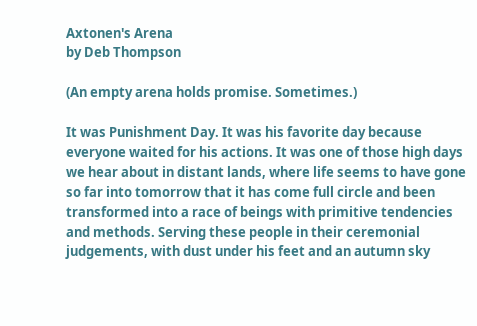Axtonen's Arena
by Deb Thompson

(An empty arena holds promise. Sometimes.)

It was Punishment Day. It was his favorite day because everyone waited for his actions. It was one of those high days we hear about in distant lands, where life seems to have gone so far into tomorrow that it has come full circle and been transformed into a race of beings with primitive tendencies and methods. Serving these people in their ceremonial judgements, with dust under his feet and an autumn sky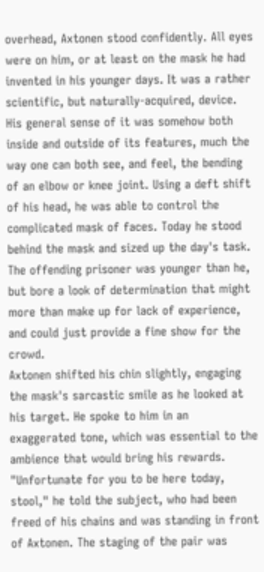overhead, Axtonen stood confidently. All eyes were on him, or at least on the mask he had invented in his younger days. It was a rather scientific, but naturally-acquired, device. His general sense of it was somehow both inside and outside of its features, much the way one can both see, and feel, the bending of an elbow or knee joint. Using a deft shift of his head, he was able to control the complicated mask of faces. Today he stood behind the mask and sized up the day's task. The offending prisoner was younger than he, but bore a look of determination that might more than make up for lack of experience, and could just provide a fine show for the crowd.
Axtonen shifted his chin slightly, engaging the mask's sarcastic smile as he looked at his target. He spoke to him in an exaggerated tone, which was essential to the ambience that would bring his rewards.
"Unfortunate for you to be here today, stool," he told the subject, who had been freed of his chains and was standing in front of Axtonen. The staging of the pair was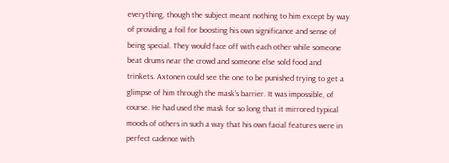everything, though the subject meant nothing to him except by way of providing a foil for boosting his own significance and sense of being special. They would face off with each other while someone beat drums near the crowd and someone else sold food and trinkets. Axtonen could see the one to be punished trying to get a glimpse of him through the mask's barrier. It was impossible, of course. He had used the mask for so long that it mirrored typical moods of others in such a way that his own facial features were in perfect cadence with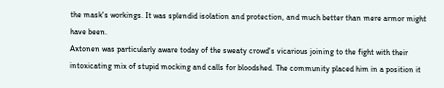the mask's workings. It was splendid isolation and protection, and much better than mere armor might have been.
Axtonen was particularly aware today of the sweaty crowd's vicarious joining to the fight with their intoxicating mix of stupid mocking and calls for bloodshed. The community placed him in a position it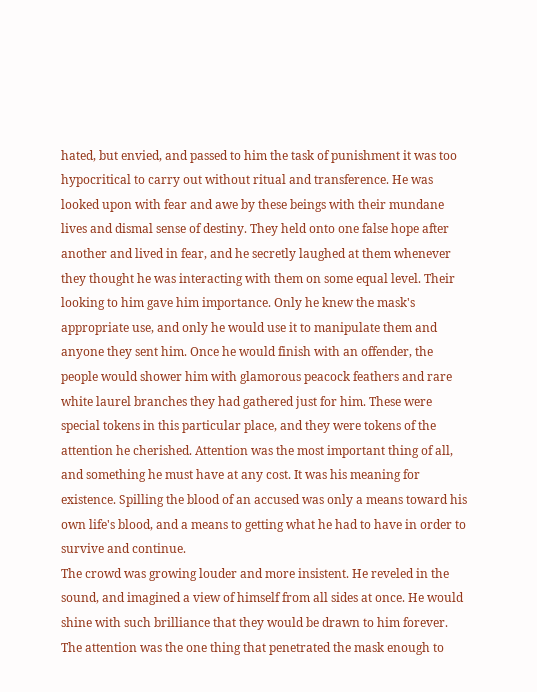hated, but envied, and passed to him the task of punishment it was too hypocritical to carry out without ritual and transference. He was looked upon with fear and awe by these beings with their mundane lives and dismal sense of destiny. They held onto one false hope after another and lived in fear, and he secretly laughed at them whenever they thought he was interacting with them on some equal level. Their looking to him gave him importance. Only he knew the mask's appropriate use, and only he would use it to manipulate them and anyone they sent him. Once he would finish with an offender, the people would shower him with glamorous peacock feathers and rare white laurel branches they had gathered just for him. These were special tokens in this particular place, and they were tokens of the attention he cherished. Attention was the most important thing of all, and something he must have at any cost. It was his meaning for existence. Spilling the blood of an accused was only a means toward his own life's blood, and a means to getting what he had to have in order to survive and continue.
The crowd was growing louder and more insistent. He reveled in the sound, and imagined a view of himself from all sides at once. He would shine with such brilliance that they would be drawn to him forever. The attention was the one thing that penetrated the mask enough to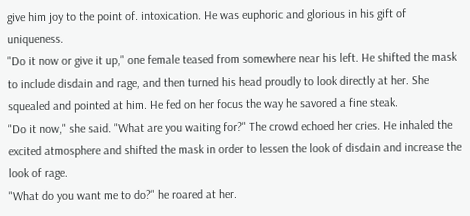give him joy to the point of. intoxication. He was euphoric and glorious in his gift of uniqueness.
"Do it now or give it up," one female teased from somewhere near his left. He shifted the mask to include disdain and rage, and then turned his head proudly to look directly at her. She squealed and pointed at him. He fed on her focus the way he savored a fine steak.
"Do it now," she said. "What are you waiting for?" The crowd echoed her cries. He inhaled the excited atmosphere and shifted the mask in order to lessen the look of disdain and increase the look of rage.
"What do you want me to do?" he roared at her.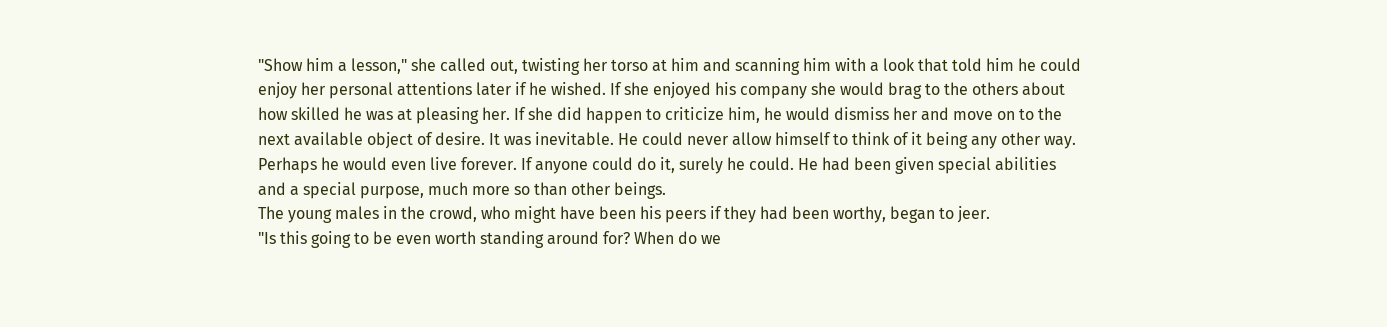"Show him a lesson," she called out, twisting her torso at him and scanning him with a look that told him he could enjoy her personal attentions later if he wished. If she enjoyed his company she would brag to the others about how skilled he was at pleasing her. If she did happen to criticize him, he would dismiss her and move on to the next available object of desire. It was inevitable. He could never allow himself to think of it being any other way. Perhaps he would even live forever. If anyone could do it, surely he could. He had been given special abilities and a special purpose, much more so than other beings.
The young males in the crowd, who might have been his peers if they had been worthy, began to jeer.
"Is this going to be even worth standing around for? When do we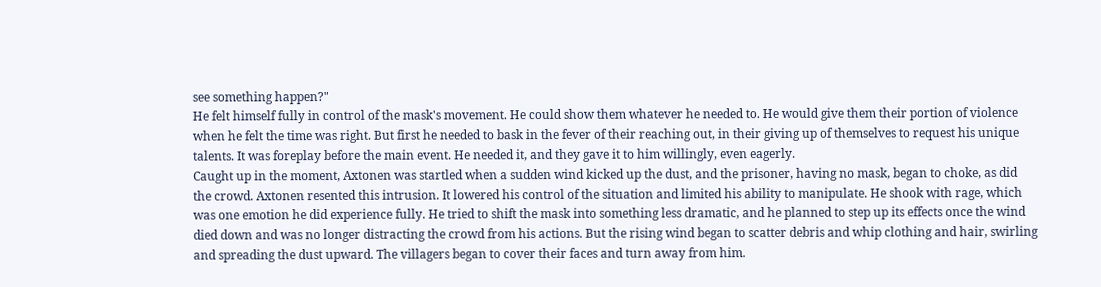see something happen?"
He felt himself fully in control of the mask's movement. He could show them whatever he needed to. He would give them their portion of violence when he felt the time was right. But first he needed to bask in the fever of their reaching out, in their giving up of themselves to request his unique talents. It was foreplay before the main event. He needed it, and they gave it to him willingly, even eagerly.
Caught up in the moment, Axtonen was startled when a sudden wind kicked up the dust, and the prisoner, having no mask, began to choke, as did the crowd. Axtonen resented this intrusion. It lowered his control of the situation and limited his ability to manipulate. He shook with rage, which was one emotion he did experience fully. He tried to shift the mask into something less dramatic, and he planned to step up its effects once the wind died down and was no longer distracting the crowd from his actions. But the rising wind began to scatter debris and whip clothing and hair, swirling and spreading the dust upward. The villagers began to cover their faces and turn away from him.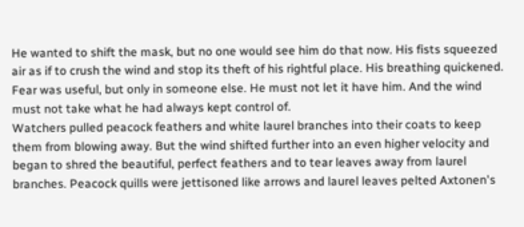He wanted to shift the mask, but no one would see him do that now. His fists squeezed air as if to crush the wind and stop its theft of his rightful place. His breathing quickened. Fear was useful, but only in someone else. He must not let it have him. And the wind must not take what he had always kept control of.
Watchers pulled peacock feathers and white laurel branches into their coats to keep them from blowing away. But the wind shifted further into an even higher velocity and began to shred the beautiful, perfect feathers and to tear leaves away from laurel branches. Peacock quills were jettisoned like arrows and laurel leaves pelted Axtonen's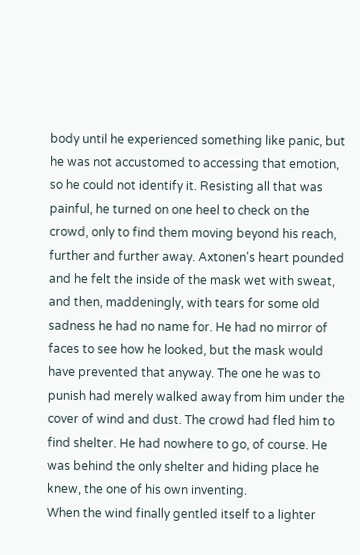body until he experienced something like panic, but he was not accustomed to accessing that emotion, so he could not identify it. Resisting all that was painful, he turned on one heel to check on the crowd, only to find them moving beyond his reach, further and further away. Axtonen's heart pounded and he felt the inside of the mask wet with sweat, and then, maddeningly, with tears for some old sadness he had no name for. He had no mirror of faces to see how he looked, but the mask would have prevented that anyway. The one he was to punish had merely walked away from him under the cover of wind and dust. The crowd had fled him to find shelter. He had nowhere to go, of course. He was behind the only shelter and hiding place he knew, the one of his own inventing.
When the wind finally gentled itself to a lighter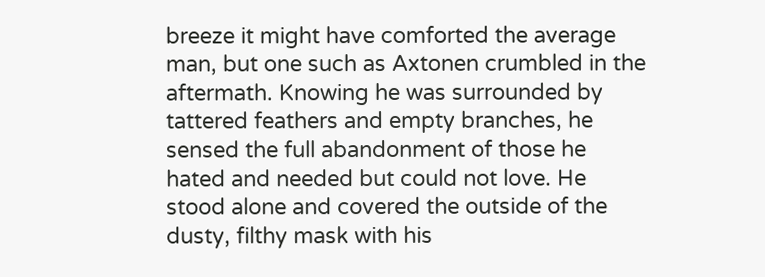breeze it might have comforted the average man, but one such as Axtonen crumbled in the aftermath. Knowing he was surrounded by tattered feathers and empty branches, he sensed the full abandonment of those he hated and needed but could not love. He stood alone and covered the outside of the dusty, filthy mask with his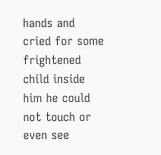hands and cried for some frightened child inside him he could not touch or even see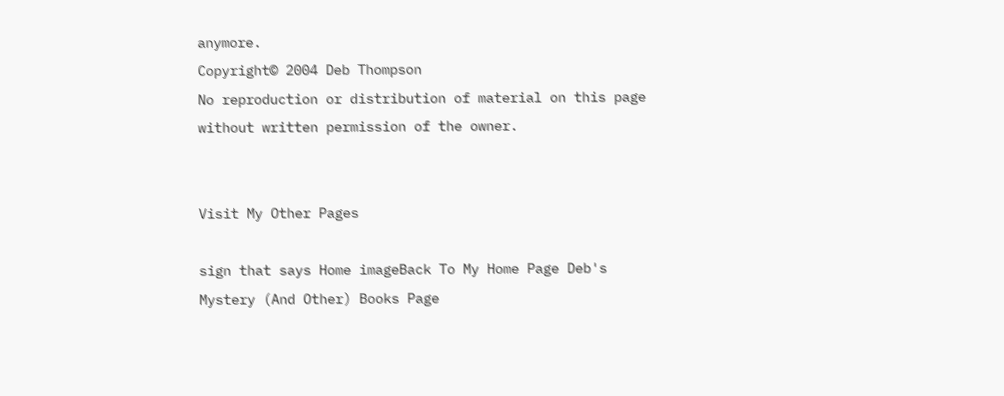anymore.
Copyright© 2004 Deb Thompson
No reproduction or distribution of material on this page without written permission of the owner.


Visit My Other Pages

sign that says Home imageBack To My Home Page Deb's Mystery (And Other) Books Page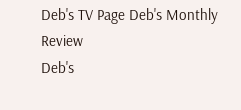Deb's TV Page Deb's Monthly Review
Deb's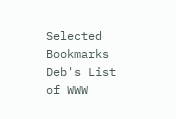Selected Bookmarks Deb's List of WWW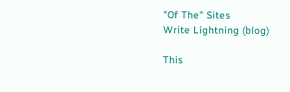"Of The" Sites
Write Lightning (blog)

This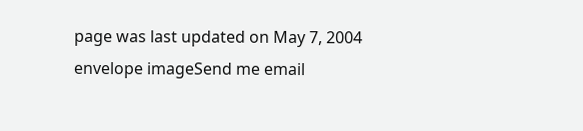page was last updated on May 7, 2004
envelope imageSend me email